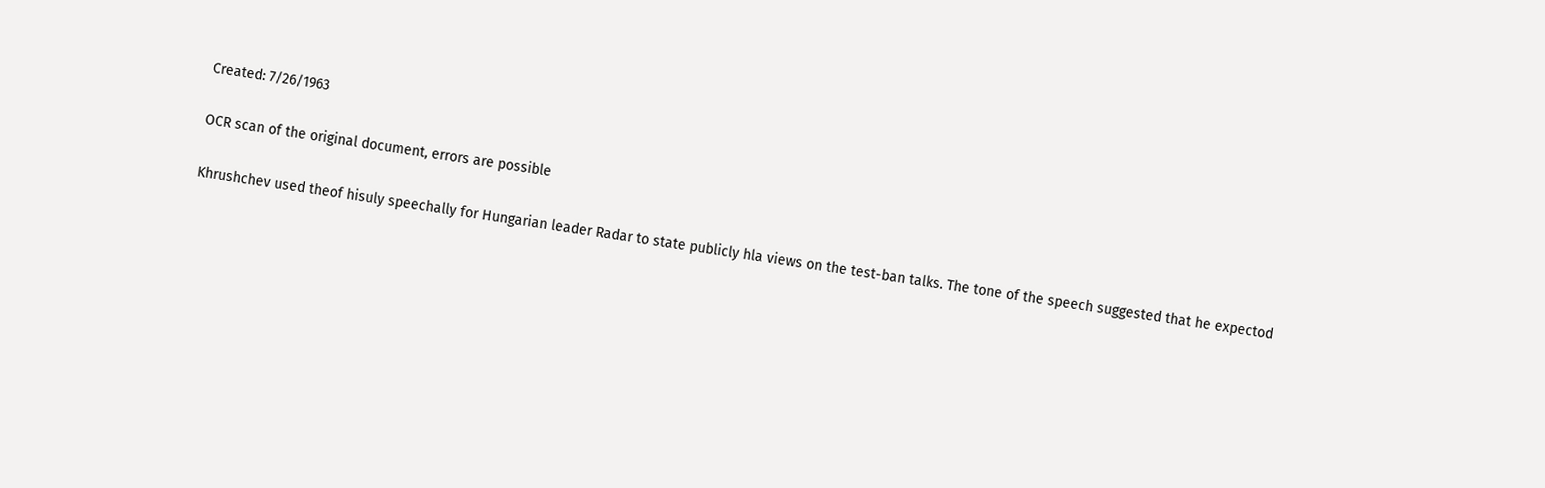Created: 7/26/1963

OCR scan of the original document, errors are possible

Khrushchev used theof hisuly speechally for Hungarian leader Radar to state publicly hla views on the test-ban talks. The tone of the speech suggested that he expectod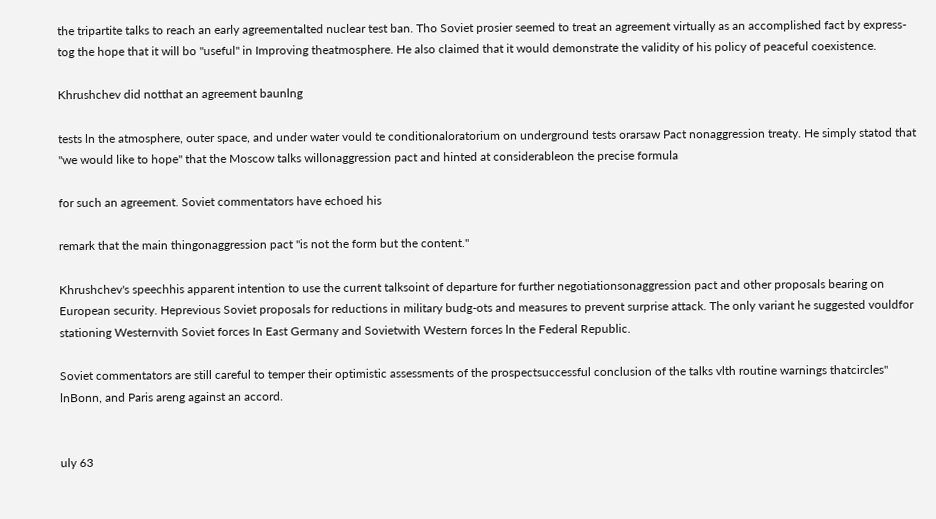the tripartite talks to reach an early agreementalted nuclear test ban. Tho Soviet prosier seemed to treat an agreement virtually as an accomplished fact by express-tog the hope that it will bo "useful" in Improving theatmosphere. He also claimed that it would demonstrate the validity of his policy of peaceful coexistence.

Khrushchev did notthat an agreement baunlng

tests ln the atmosphere, outer space, and under water vould te conditionaloratorium on underground tests orarsaw Pact nonaggression treaty. He simply statod that "we would like to hope" that the Moscow talks willonaggression pact and hinted at considerableon the precise formula

for such an agreement. Soviet commentators have echoed his

remark that the main thingonaggression pact "is not the form but the content."

Khrushchev's speechhis apparent intention to use the current talksoint of departure for further negotiationsonaggression pact and other proposals bearing on European security. Heprevious Soviet proposals for reductions in military budg-ots and measures to prevent surprise attack. The only variant he suggested vouldfor stationing Westernvith Soviet forces In East Germany and Sovietwith Western forces ln the Federal Republic.

Soviet commentators are still careful to temper their optimistic assessments of the prospectsuccessful conclusion of the talks vlth routine warnings thatcircles" lnBonn, and Paris areng against an accord.


uly 63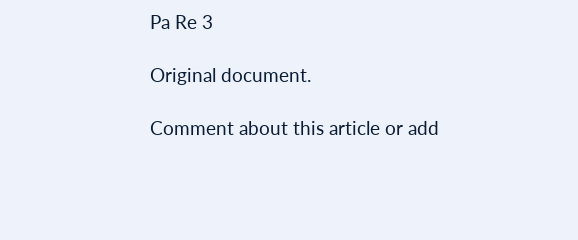Pa Re 3

Original document.

Comment about this article or add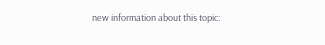new information about this topic: